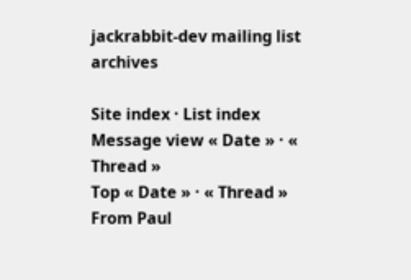jackrabbit-dev mailing list archives

Site index · List index
Message view « Date » · « Thread »
Top « Date » · « Thread »
From Paul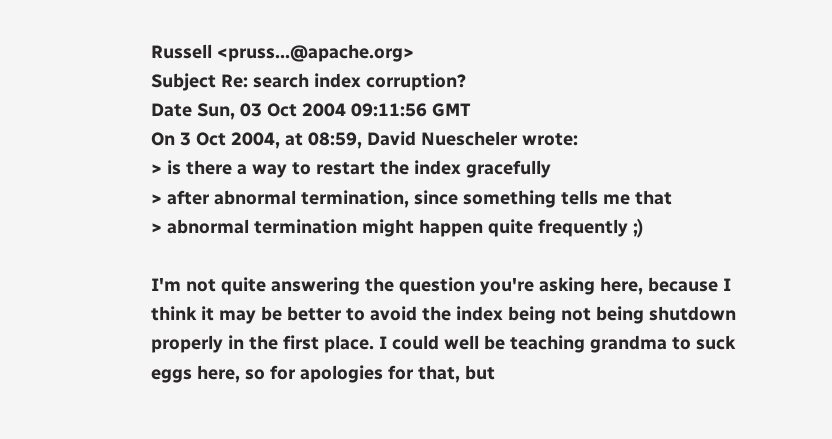Russell <pruss...@apache.org>
Subject Re: search index corruption?
Date Sun, 03 Oct 2004 09:11:56 GMT
On 3 Oct 2004, at 08:59, David Nuescheler wrote:
> is there a way to restart the index gracefully
> after abnormal termination, since something tells me that
> abnormal termination might happen quite frequently ;)

I'm not quite answering the question you're asking here, because I
think it may be better to avoid the index being not being shutdown
properly in the first place. I could well be teaching grandma to suck
eggs here, so for apologies for that, but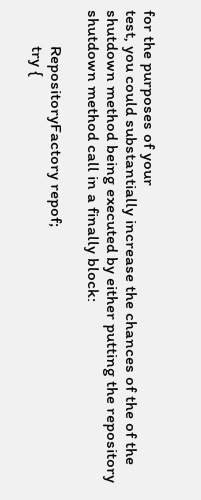for the purposes of your
test, you could substantially increase the chances of the of the
shutdown method being executed by either putting the repository
shutdown method call in a finally block:

         RepositoryFactory repof;
         try {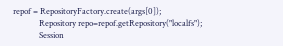repof = RepositoryFactory.create(args[0]);
             Repository repo=repof.getRepository("localfs");
             Session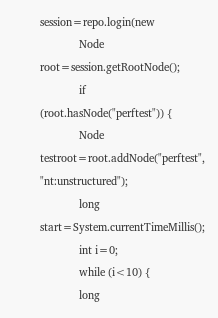session=repo.login(new
             Node root=session.getRootNode();
             if (root.hasNode("perftest")) {
             Node testroot=root.addNode("perftest", "nt:unstructured");
             long start=System.currentTimeMillis();
             int i=0;
             while (i<10) {
             long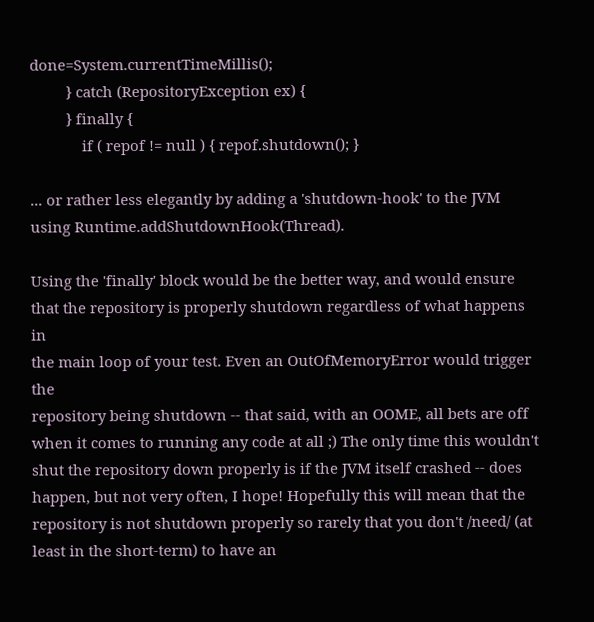done=System.currentTimeMillis();
         } catch (RepositoryException ex) {
         } finally {
             if ( repof != null ) { repof.shutdown(); }

... or rather less elegantly by adding a 'shutdown-hook' to the JVM
using Runtime.addShutdownHook(Thread).

Using the 'finally' block would be the better way, and would ensure
that the repository is properly shutdown regardless of what happens in
the main loop of your test. Even an OutOfMemoryError would trigger the
repository being shutdown -- that said, with an OOME, all bets are off
when it comes to running any code at all ;) The only time this wouldn't
shut the repository down properly is if the JVM itself crashed -- does
happen, but not very often, I hope! Hopefully this will mean that the
repository is not shutdown properly so rarely that you don't /need/ (at
least in the short-term) to have an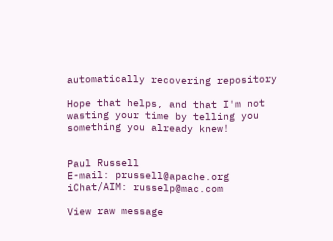automatically recovering repository

Hope that helps, and that I'm not wasting your time by telling you
something you already knew!


Paul Russell
E-mail: prussell@apache.org
iChat/AIM: russelp@mac.com

View raw message